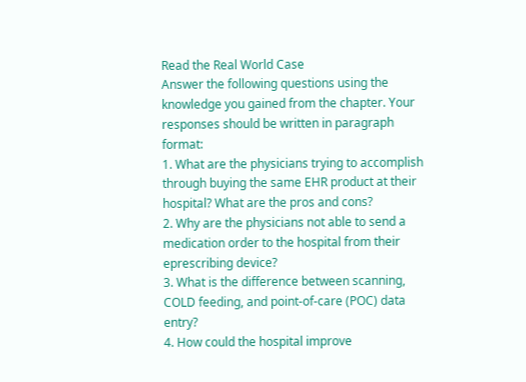Read the Real World Case
Answer the following questions using the knowledge you gained from the chapter. Your responses should be written in paragraph format:
1. What are the physicians trying to accomplish through buying the same EHR product at their hospital? What are the pros and cons?
2. Why are the physicians not able to send a medication order to the hospital from their eprescribing device?
3. What is the difference between scanning, COLD feeding, and point-of-care (POC) data entry?
4. How could the hospital improve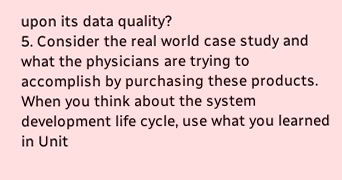upon its data quality?
5. Consider the real world case study and what the physicians are trying to accomplish by purchasing these products. When you think about the system development life cycle, use what you learned in Unit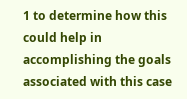1 to determine how this could help in accomplishing the goals associated with this case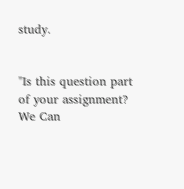study.


"Is this question part of your assignment? We Can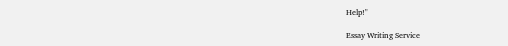Help!"

Essay Writing Service